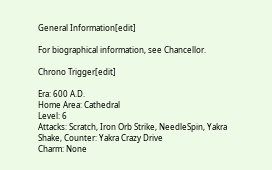General Information[edit]

For biographical information, see Chancellor.

Chrono Trigger[edit]

Era: 600 A.D.
Home Area: Cathedral
Level: 6
Attacks: Scratch, Iron Orb Strike, NeedleSpin, Yakra Shake, Counter: Yakra Crazy Drive
Charm: None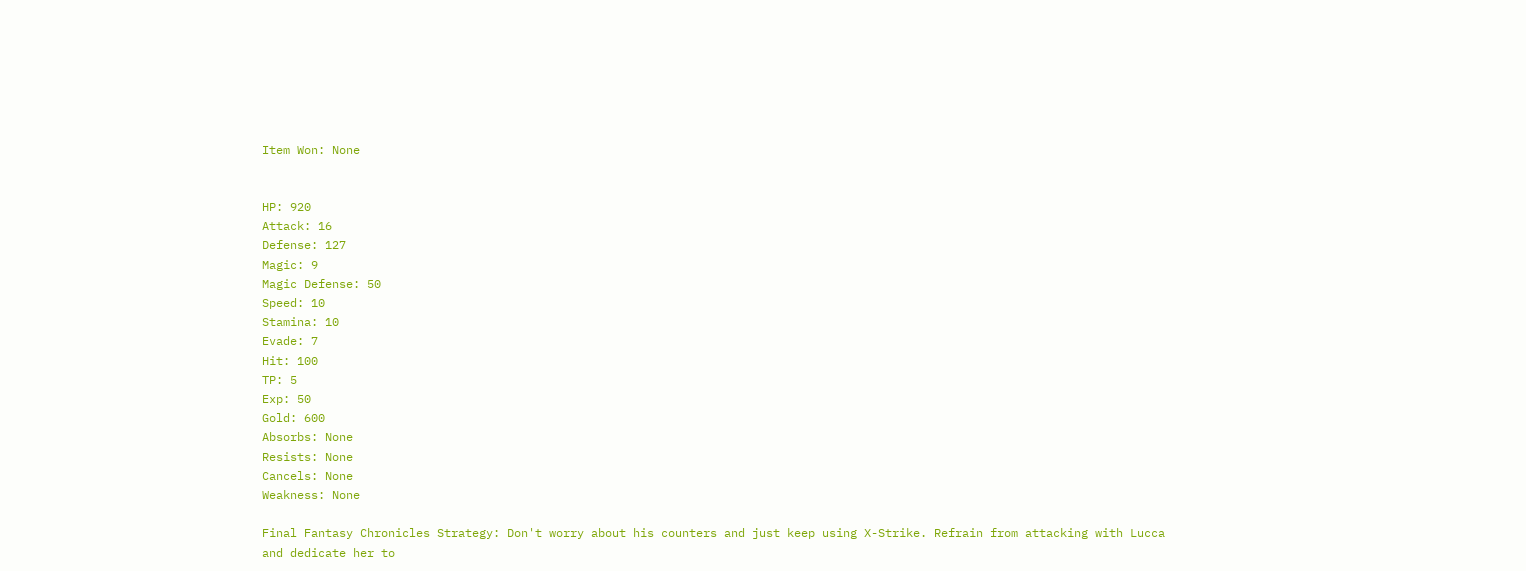Item Won: None


HP: 920
Attack: 16
Defense: 127
Magic: 9
Magic Defense: 50
Speed: 10
Stamina: 10
Evade: 7
Hit: 100
TP: 5
Exp: 50
Gold: 600
Absorbs: None
Resists: None
Cancels: None
Weakness: None

Final Fantasy Chronicles Strategy: Don't worry about his counters and just keep using X-Strike. Refrain from attacking with Lucca and dedicate her to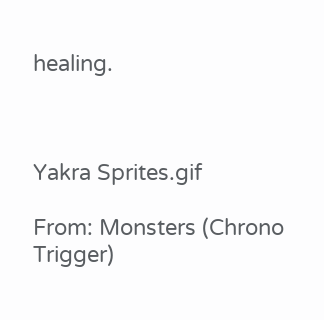healing.



Yakra Sprites.gif

From: Monsters (Chrono Trigger)